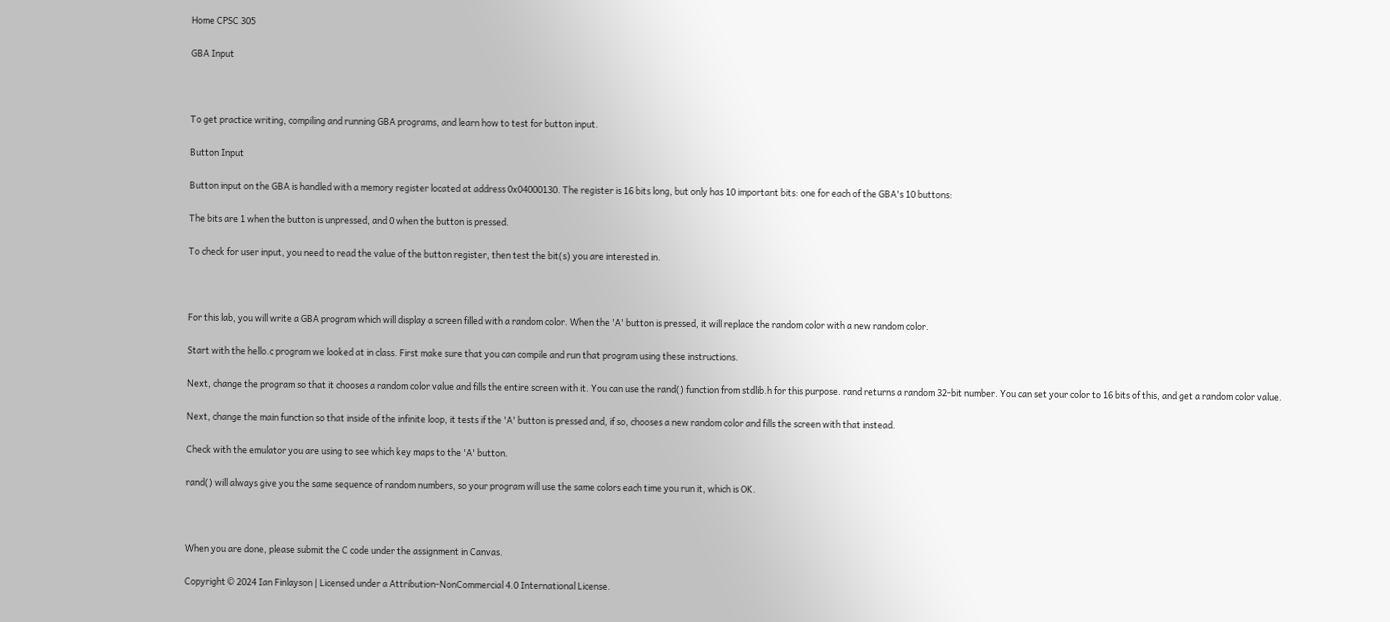Home CPSC 305

GBA Input



To get practice writing, compiling and running GBA programs, and learn how to test for button input.

Button Input

Button input on the GBA is handled with a memory register located at address 0x04000130. The register is 16 bits long, but only has 10 important bits: one for each of the GBA's 10 buttons:

The bits are 1 when the button is unpressed, and 0 when the button is pressed.

To check for user input, you need to read the value of the button register, then test the bit(s) you are interested in.



For this lab, you will write a GBA program which will display a screen filled with a random color. When the 'A' button is pressed, it will replace the random color with a new random color.

Start with the hello.c program we looked at in class. First make sure that you can compile and run that program using these instructions.

Next, change the program so that it chooses a random color value and fills the entire screen with it. You can use the rand() function from stdlib.h for this purpose. rand returns a random 32-bit number. You can set your color to 16 bits of this, and get a random color value.

Next, change the main function so that inside of the infinite loop, it tests if the 'A' button is pressed and, if so, chooses a new random color and fills the screen with that instead.

Check with the emulator you are using to see which key maps to the 'A' button.

rand() will always give you the same sequence of random numbers, so your program will use the same colors each time you run it, which is OK.



When you are done, please submit the C code under the assignment in Canvas.

Copyright © 2024 Ian Finlayson | Licensed under a Attribution-NonCommercial 4.0 International License.